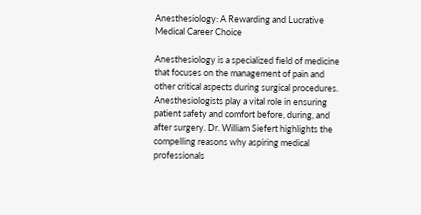Anesthesiology: A Rewarding and Lucrative Medical Career Choice

Anesthesiology is a specialized field of medicine that focuses on the management of pain and other critical aspects during surgical procedures. Anesthesiologists play a vital role in ensuring patient safety and comfort before, during, and after surgery. Dr. William Siefert highlights the compelling reasons why aspiring medical professionals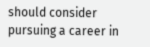should consider pursuing a career in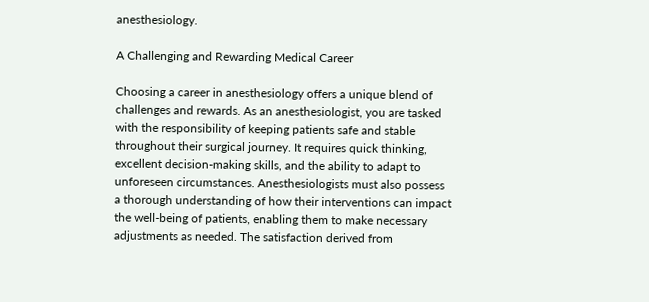anesthesiology.

A Challenging and Rewarding Medical Career

Choosing a career in anesthesiology offers a unique blend of challenges and rewards. As an anesthesiologist, you are tasked with the responsibility of keeping patients safe and stable throughout their surgical journey. It requires quick thinking, excellent decision-making skills, and the ability to adapt to unforeseen circumstances. Anesthesiologists must also possess a thorough understanding of how their interventions can impact the well-being of patients, enabling them to make necessary adjustments as needed. The satisfaction derived from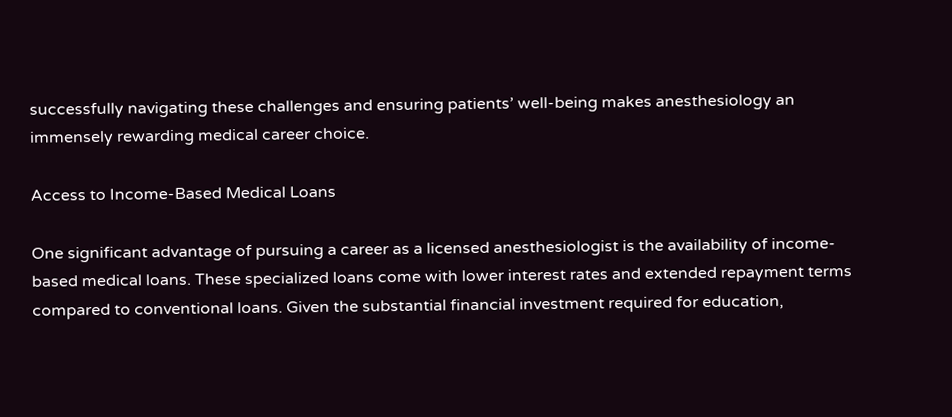successfully navigating these challenges and ensuring patients’ well-being makes anesthesiology an immensely rewarding medical career choice.

Access to Income-Based Medical Loans

One significant advantage of pursuing a career as a licensed anesthesiologist is the availability of income-based medical loans. These specialized loans come with lower interest rates and extended repayment terms compared to conventional loans. Given the substantial financial investment required for education,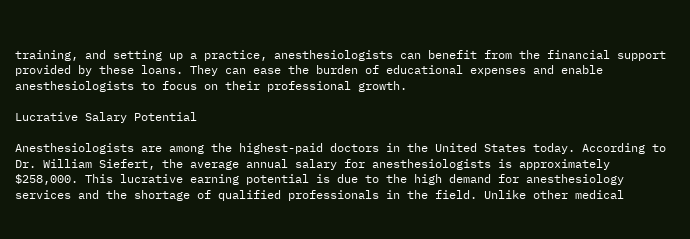training, and setting up a practice, anesthesiologists can benefit from the financial support provided by these loans. They can ease the burden of educational expenses and enable anesthesiologists to focus on their professional growth.

Lucrative Salary Potential

Anesthesiologists are among the highest-paid doctors in the United States today. According to Dr. William Siefert, the average annual salary for anesthesiologists is approximately $258,000. This lucrative earning potential is due to the high demand for anesthesiology services and the shortage of qualified professionals in the field. Unlike other medical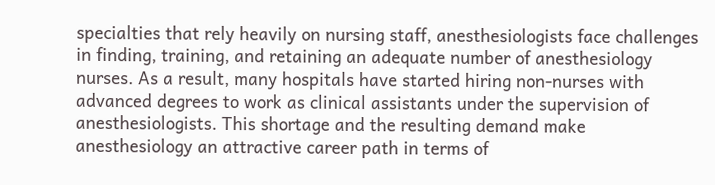specialties that rely heavily on nursing staff, anesthesiologists face challenges in finding, training, and retaining an adequate number of anesthesiology nurses. As a result, many hospitals have started hiring non-nurses with advanced degrees to work as clinical assistants under the supervision of anesthesiologists. This shortage and the resulting demand make anesthesiology an attractive career path in terms of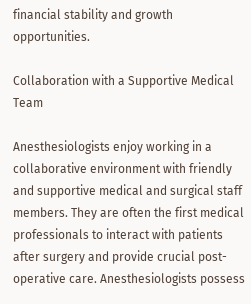financial stability and growth opportunities.

Collaboration with a Supportive Medical Team

Anesthesiologists enjoy working in a collaborative environment with friendly and supportive medical and surgical staff members. They are often the first medical professionals to interact with patients after surgery and provide crucial post-operative care. Anesthesiologists possess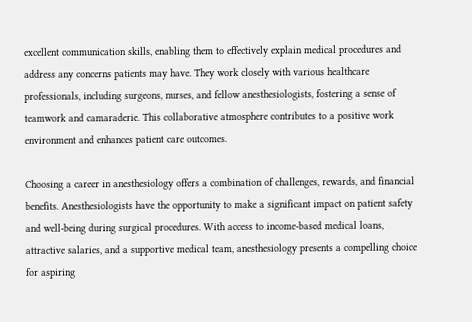excellent communication skills, enabling them to effectively explain medical procedures and address any concerns patients may have. They work closely with various healthcare professionals, including surgeons, nurses, and fellow anesthesiologists, fostering a sense of teamwork and camaraderie. This collaborative atmosphere contributes to a positive work environment and enhances patient care outcomes.

Choosing a career in anesthesiology offers a combination of challenges, rewards, and financial benefits. Anesthesiologists have the opportunity to make a significant impact on patient safety and well-being during surgical procedures. With access to income-based medical loans, attractive salaries, and a supportive medical team, anesthesiology presents a compelling choice for aspiring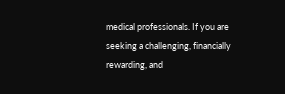medical professionals. If you are seeking a challenging, financially rewarding, and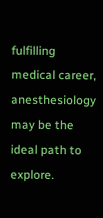fulfilling medical career, anesthesiology may be the ideal path to explore.